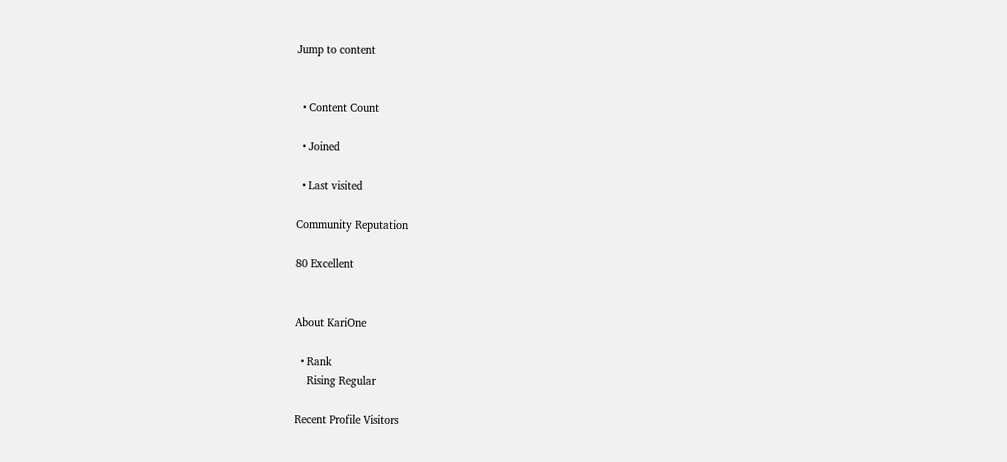Jump to content


  • Content Count

  • Joined

  • Last visited

Community Reputation

80 Excellent


About KariOne

  • Rank
    Rising Regular

Recent Profile Visitors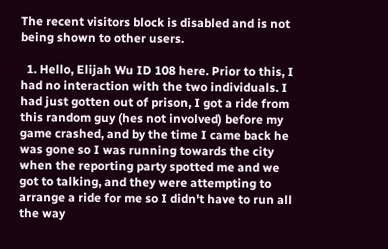The recent visitors block is disabled and is not being shown to other users.

  1. Hello, Elijah Wu ID 108 here. Prior to this, I had no interaction with the two individuals. I had just gotten out of prison, I got a ride from this random guy (hes not involved) before my game crashed, and by the time I came back he was gone so I was running towards the city when the reporting party spotted me and we got to talking, and they were attempting to arrange a ride for me so I didn't have to run all the way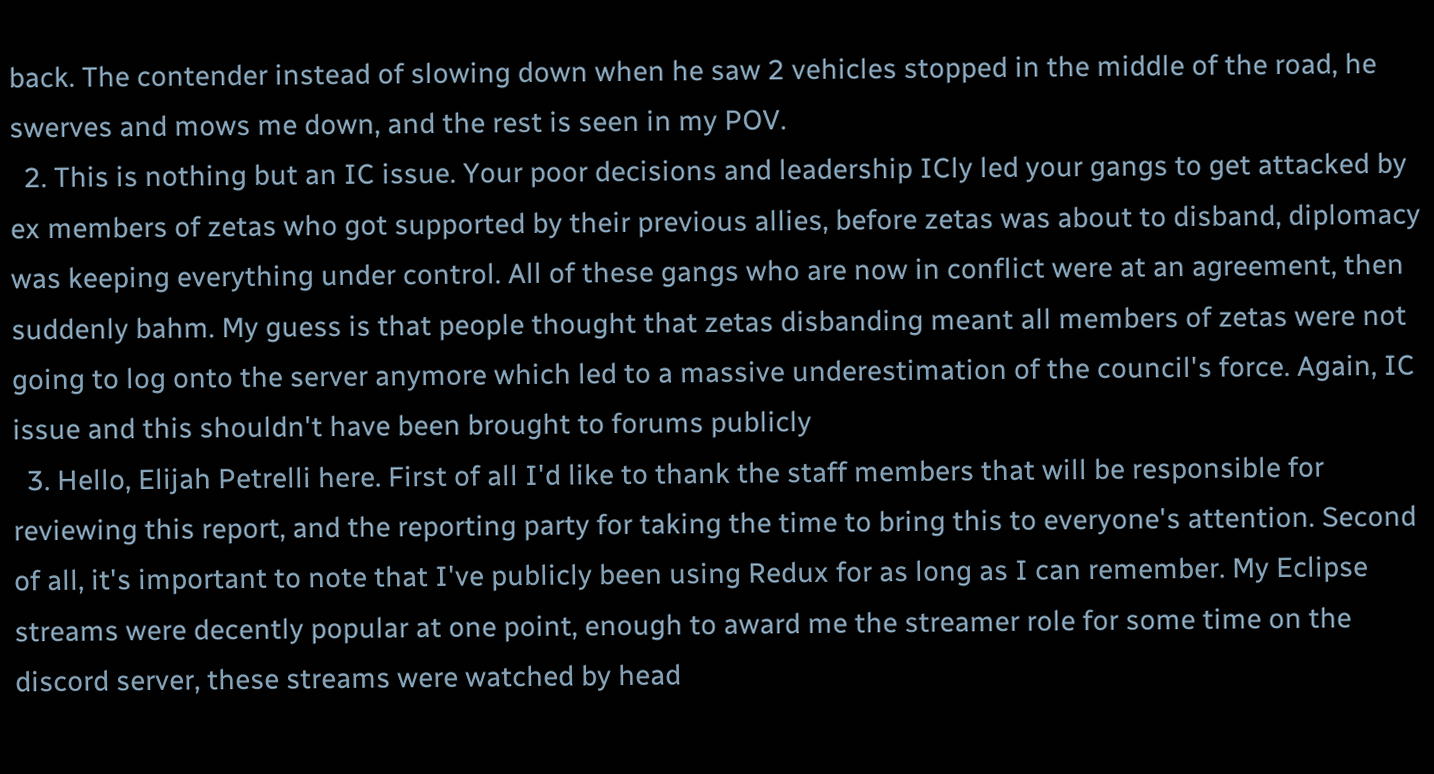back. The contender instead of slowing down when he saw 2 vehicles stopped in the middle of the road, he swerves and mows me down, and the rest is seen in my POV.
  2. This is nothing but an IC issue. Your poor decisions and leadership ICly led your gangs to get attacked by ex members of zetas who got supported by their previous allies, before zetas was about to disband, diplomacy was keeping everything under control. All of these gangs who are now in conflict were at an agreement, then suddenly bahm. My guess is that people thought that zetas disbanding meant all members of zetas were not going to log onto the server anymore which led to a massive underestimation of the council's force. Again, IC issue and this shouldn't have been brought to forums publicly
  3. Hello, Elijah Petrelli here. First of all I'd like to thank the staff members that will be responsible for reviewing this report, and the reporting party for taking the time to bring this to everyone's attention. Second of all, it's important to note that I've publicly been using Redux for as long as I can remember. My Eclipse streams were decently popular at one point, enough to award me the streamer role for some time on the discord server, these streams were watched by head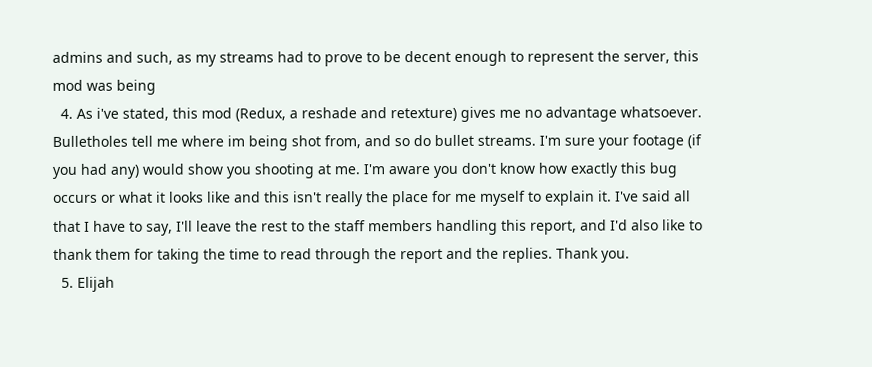admins and such, as my streams had to prove to be decent enough to represent the server, this mod was being
  4. As i've stated, this mod (Redux, a reshade and retexture) gives me no advantage whatsoever. Bulletholes tell me where im being shot from, and so do bullet streams. I'm sure your footage (if you had any) would show you shooting at me. I'm aware you don't know how exactly this bug occurs or what it looks like and this isn't really the place for me myself to explain it. I've said all that I have to say, I'll leave the rest to the staff members handling this report, and I'd also like to thank them for taking the time to read through the report and the replies. Thank you.
  5. Elijah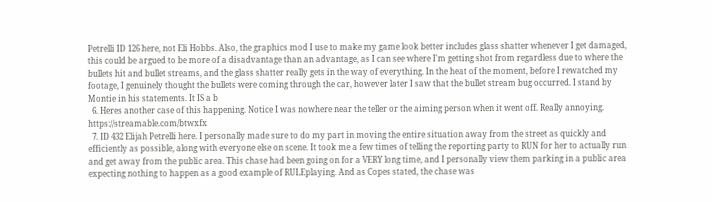Petrelli ID 126 here, not Eli Hobbs. Also, the graphics mod I use to make my game look better includes glass shatter whenever I get damaged, this could be argued to be more of a disadvantage than an advantage, as I can see where I'm getting shot from regardless due to where the bullets hit and bullet streams, and the glass shatter really gets in the way of everything. In the heat of the moment, before I rewatched my footage, I genuinely thought the bullets were coming through the car, however later I saw that the bullet stream bug occurred. I stand by Montie in his statements. It IS a b
  6. Heres another case of this happening. Notice I was nowhere near the teller or the aiming person when it went off. Really annoying. https://streamable.com/btwxfx
  7. ID 432 Elijah Petrelli here. I personally made sure to do my part in moving the entire situation away from the street as quickly and efficiently as possible, along with everyone else on scene. It took me a few times of telling the reporting party to RUN for her to actually run and get away from the public area. This chase had been going on for a VERY long time, and I personally view them parking in a public area expecting nothing to happen as a good example of RULEplaying. And as Copes stated, the chase was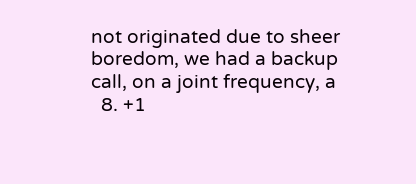not originated due to sheer boredom, we had a backup call, on a joint frequency, a
  8. +1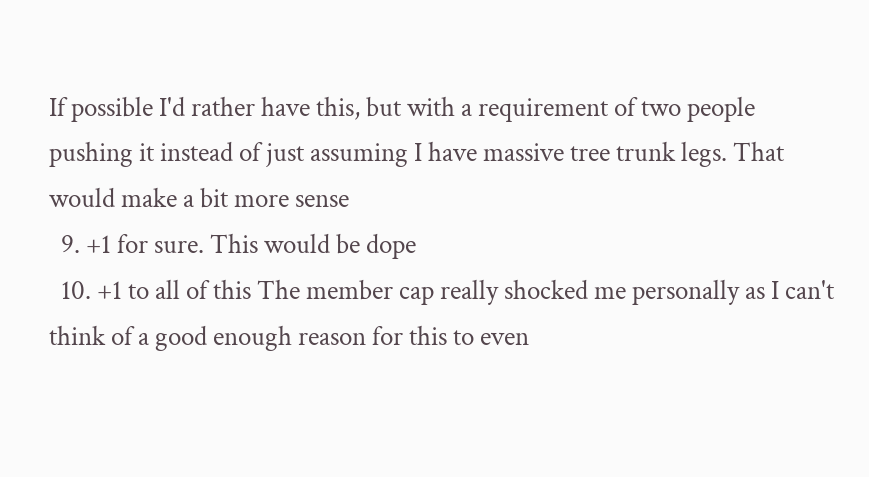If possible I'd rather have this, but with a requirement of two people pushing it instead of just assuming I have massive tree trunk legs. That would make a bit more sense
  9. +1 for sure. This would be dope
  10. +1 to all of this The member cap really shocked me personally as I can't think of a good enough reason for this to even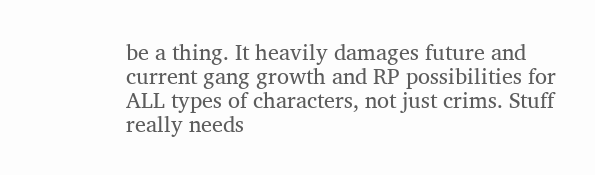be a thing. It heavily damages future and current gang growth and RP possibilities for ALL types of characters, not just crims. Stuff really needs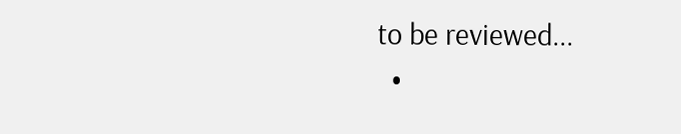to be reviewed...
  •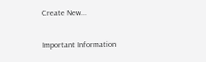Create New...

Important Information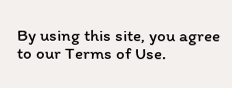By using this site, you agree to our Terms of Use.